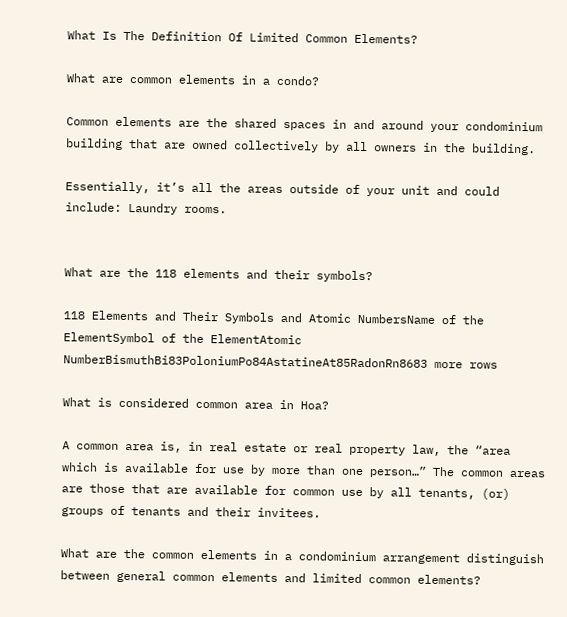What Is The Definition Of Limited Common Elements?

What are common elements in a condo?

Common elements are the shared spaces in and around your condominium building that are owned collectively by all owners in the building.

Essentially, it’s all the areas outside of your unit and could include: Laundry rooms.


What are the 118 elements and their symbols?

118 Elements and Their Symbols and Atomic NumbersName of the ElementSymbol of the ElementAtomic NumberBismuthBi83PoloniumPo84AstatineAt85RadonRn8683 more rows

What is considered common area in Hoa?

A common area is, in real estate or real property law, the “area which is available for use by more than one person…” The common areas are those that are available for common use by all tenants, (or) groups of tenants and their invitees.

What are the common elements in a condominium arrangement distinguish between general common elements and limited common elements?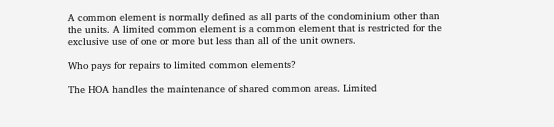A common element is normally defined as all parts of the condominium other than the units. A limited common element is a common element that is restricted for the exclusive use of one or more but less than all of the unit owners.

Who pays for repairs to limited common elements?

The HOA handles the maintenance of shared common areas. Limited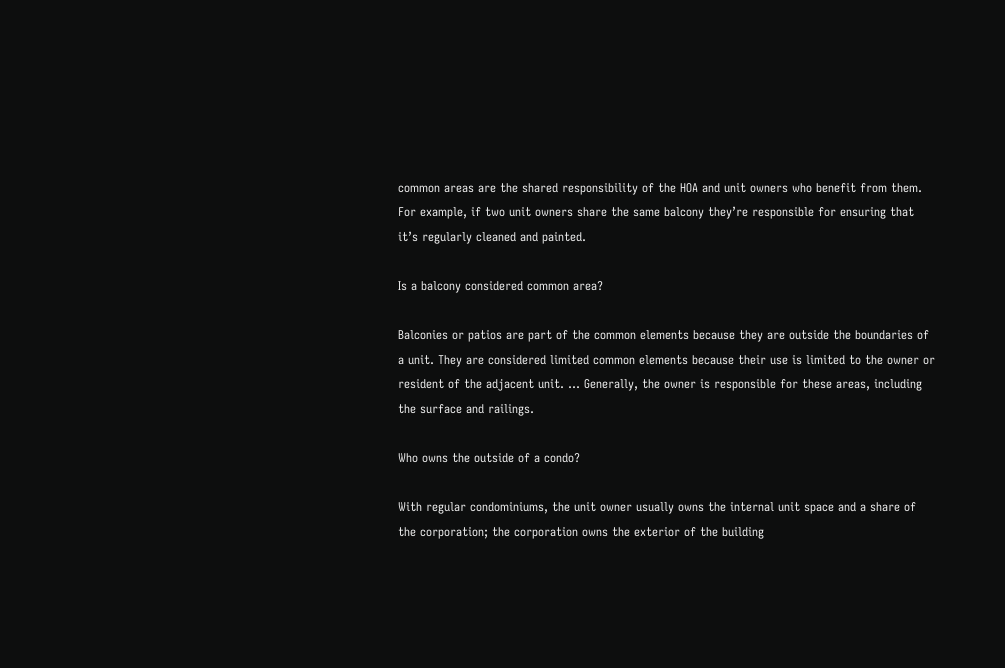common areas are the shared responsibility of the HOA and unit owners who benefit from them. For example, if two unit owners share the same balcony they’re responsible for ensuring that it’s regularly cleaned and painted.

Is a balcony considered common area?

Balconies or patios are part of the common elements because they are outside the boundaries of a unit. They are considered limited common elements because their use is limited to the owner or resident of the adjacent unit. … Generally, the owner is responsible for these areas, including the surface and railings.

Who owns the outside of a condo?

With regular condominiums, the unit owner usually owns the internal unit space and a share of the corporation; the corporation owns the exterior of the building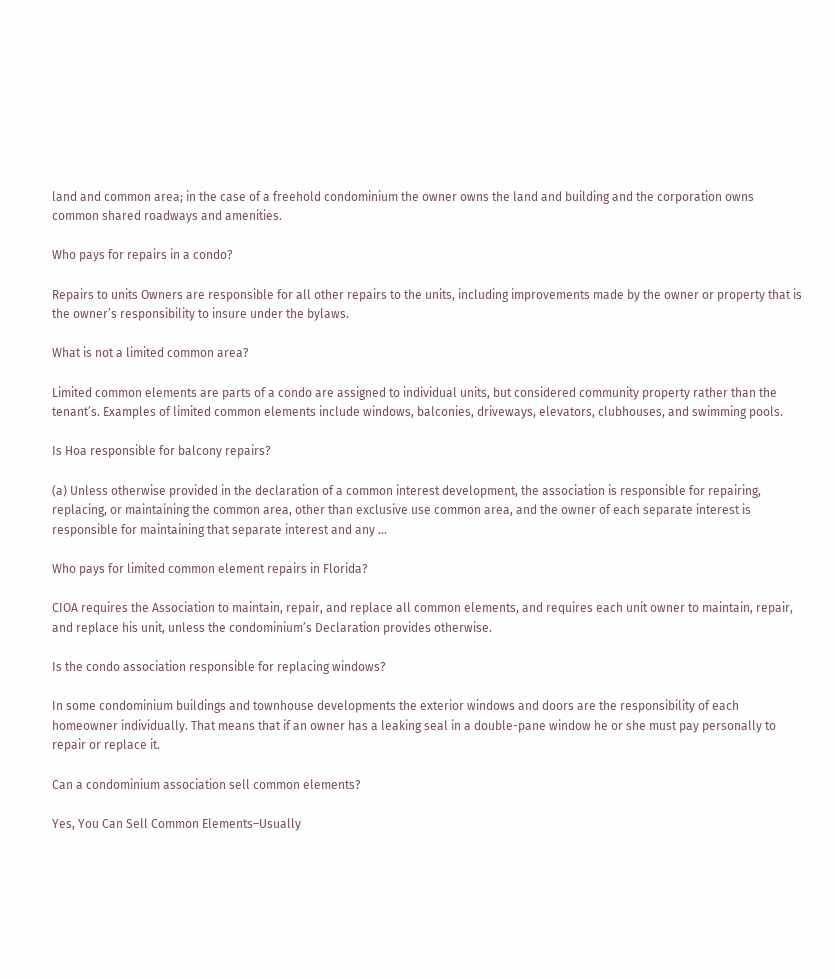land and common area; in the case of a freehold condominium the owner owns the land and building and the corporation owns common shared roadways and amenities.

Who pays for repairs in a condo?

Repairs to units Owners are responsible for all other repairs to the units, including improvements made by the owner or property that is the owner’s responsibility to insure under the bylaws.

What is not a limited common area?

Limited common elements are parts of a condo are assigned to individual units, but considered community property rather than the tenant’s. Examples of limited common elements include windows, balconies, driveways, elevators, clubhouses, and swimming pools.

Is Hoa responsible for balcony repairs?

(a) Unless otherwise provided in the declaration of a common interest development, the association is responsible for repairing, replacing, or maintaining the common area, other than exclusive use common area, and the owner of each separate interest is responsible for maintaining that separate interest and any …

Who pays for limited common element repairs in Florida?

CIOA requires the Association to maintain, repair, and replace all common elements, and requires each unit owner to maintain, repair, and replace his unit, unless the condominium’s Declaration provides otherwise.

Is the condo association responsible for replacing windows?

In some condominium buildings and townhouse developments the exterior windows and doors are the responsibility of each homeowner individually. That means that if an owner has a leaking seal in a double-pane window he or she must pay personally to repair or replace it.

Can a condominium association sell common elements?

Yes, You Can Sell Common Elements–Usually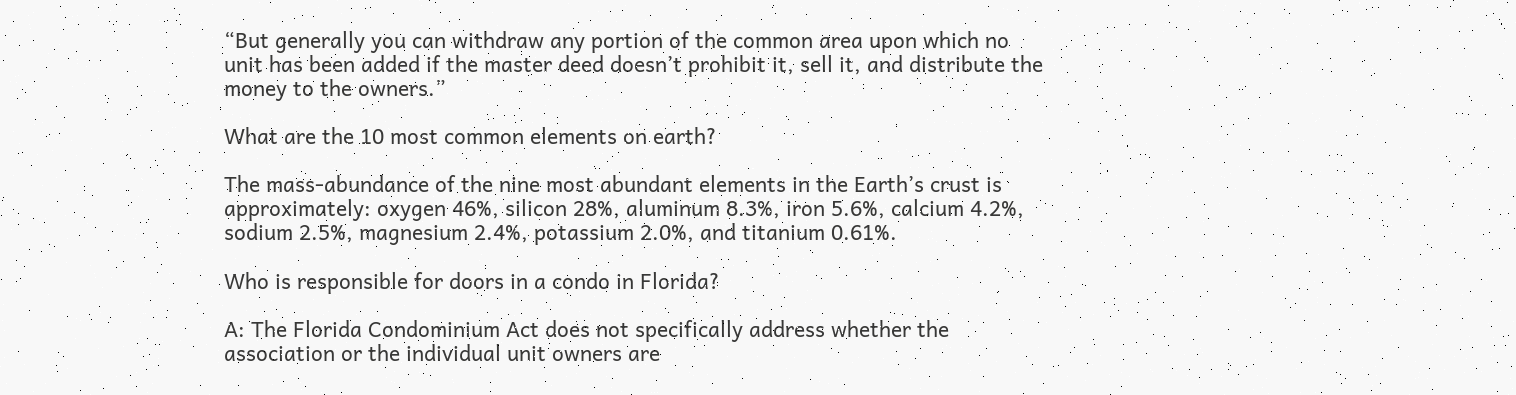“But generally you can withdraw any portion of the common area upon which no unit has been added if the master deed doesn’t prohibit it, sell it, and distribute the money to the owners.”

What are the 10 most common elements on earth?

The mass-abundance of the nine most abundant elements in the Earth’s crust is approximately: oxygen 46%, silicon 28%, aluminum 8.3%, iron 5.6%, calcium 4.2%, sodium 2.5%, magnesium 2.4%, potassium 2.0%, and titanium 0.61%.

Who is responsible for doors in a condo in Florida?

A: The Florida Condominium Act does not specifically address whether the association or the individual unit owners are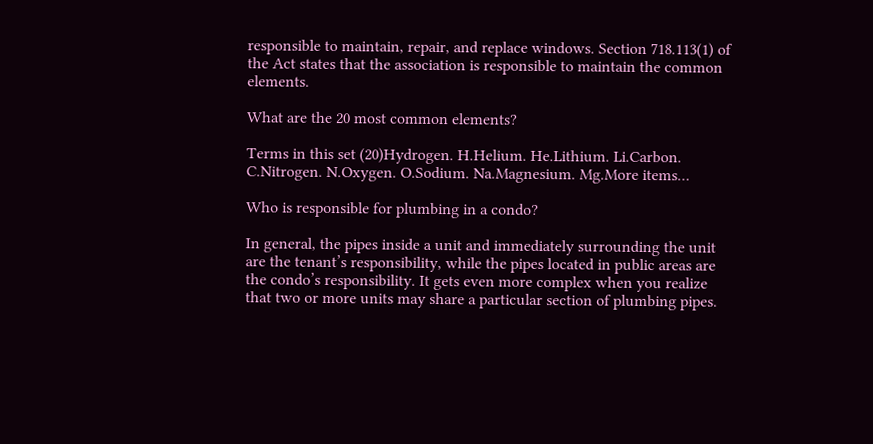responsible to maintain, repair, and replace windows. Section 718.113(1) of the Act states that the association is responsible to maintain the common elements.

What are the 20 most common elements?

Terms in this set (20)Hydrogen. H.Helium. He.Lithium. Li.Carbon. C.Nitrogen. N.Oxygen. O.Sodium. Na.Magnesium. Mg.More items…

Who is responsible for plumbing in a condo?

In general, the pipes inside a unit and immediately surrounding the unit are the tenant’s responsibility, while the pipes located in public areas are the condo’s responsibility. It gets even more complex when you realize that two or more units may share a particular section of plumbing pipes.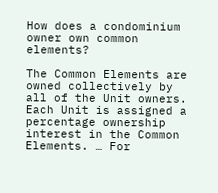How does a condominium owner own common elements?

The Common Elements are owned collectively by all of the Unit owners. Each Unit is assigned a percentage ownership interest in the Common Elements. … For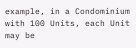example, in a Condominium with 100 Units, each Unit may be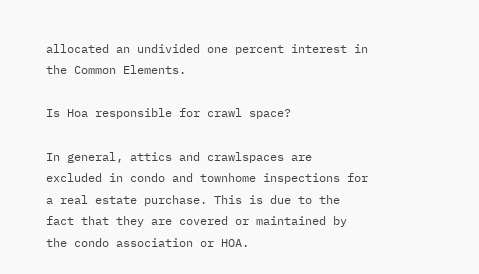allocated an undivided one percent interest in the Common Elements.

Is Hoa responsible for crawl space?

In general, attics and crawlspaces are excluded in condo and townhome inspections for a real estate purchase. This is due to the fact that they are covered or maintained by the condo association or HOA.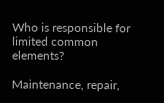Who is responsible for limited common elements?

Maintenance, repair,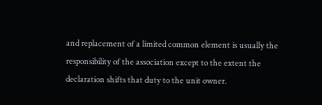and replacement of a limited common element is usually the responsibility of the association except to the extent the declaration shifts that duty to the unit owner.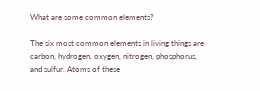What are some common elements?

The six most common elements in living things are carbon, hydrogen, oxygen, nitrogen, phosphorus, and sulfur. Atoms of these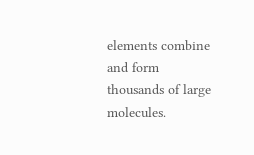elements combine and form thousands of large molecules.